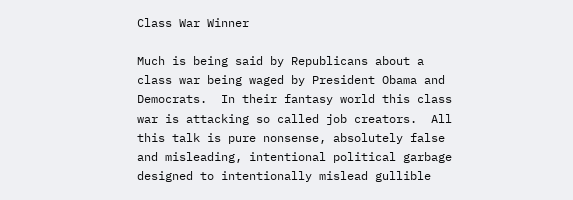Class War Winner

Much is being said by Republicans about a class war being waged by President Obama and Democrats.  In their fantasy world this class war is attacking so called job creators.  All this talk is pure nonsense, absolutely false and misleading, intentional political garbage designed to intentionally mislead gullible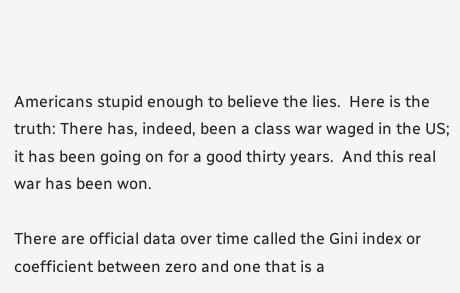Americans stupid enough to believe the lies.  Here is the truth: There has, indeed, been a class war waged in the US; it has been going on for a good thirty years.  And this real war has been won.

There are official data over time called the Gini index or coefficient between zero and one that is a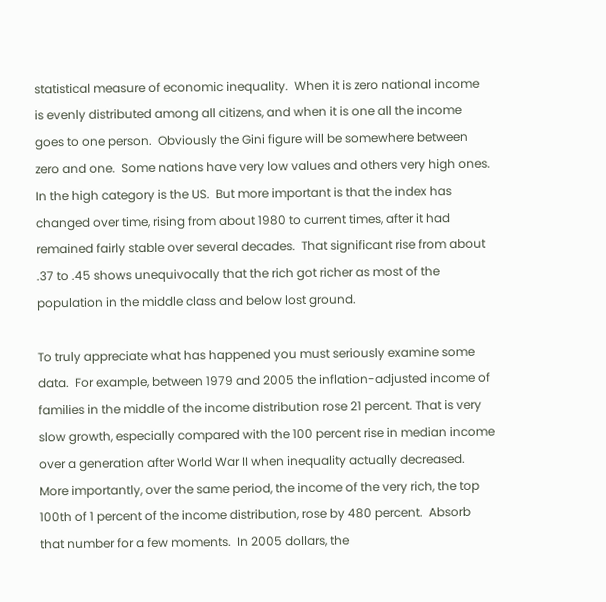statistical measure of economic inequality.  When it is zero national income is evenly distributed among all citizens, and when it is one all the income goes to one person.  Obviously the Gini figure will be somewhere between zero and one.  Some nations have very low values and others very high ones.  In the high category is the US.  But more important is that the index has changed over time, rising from about 1980 to current times, after it had remained fairly stable over several decades.  That significant rise from about .37 to .45 shows unequivocally that the rich got richer as most of the population in the middle class and below lost ground.

To truly appreciate what has happened you must seriously examine some data.  For example, between 1979 and 2005 the inflation-adjusted income of families in the middle of the income distribution rose 21 percent. That is very slow growth, especially compared with the 100 percent rise in median income over a generation after World War II when inequality actually decreased.  More importantly, over the same period, the income of the very rich, the top 100th of 1 percent of the income distribution, rose by 480 percent.  Absorb that number for a few moments.  In 2005 dollars, the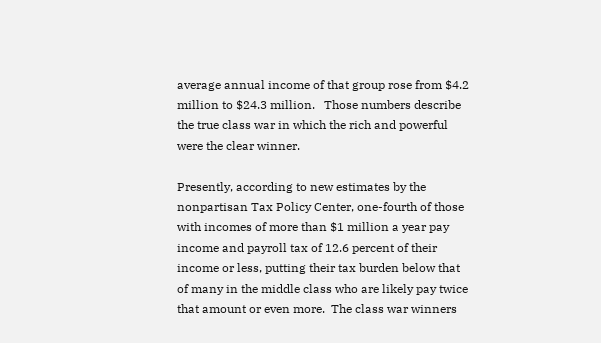average annual income of that group rose from $4.2 million to $24.3 million.   Those numbers describe the true class war in which the rich and powerful were the clear winner.

Presently, according to new estimates by the nonpartisan Tax Policy Center, one-fourth of those with incomes of more than $1 million a year pay income and payroll tax of 12.6 percent of their income or less, putting their tax burden below that of many in the middle class who are likely pay twice that amount or even more.  The class war winners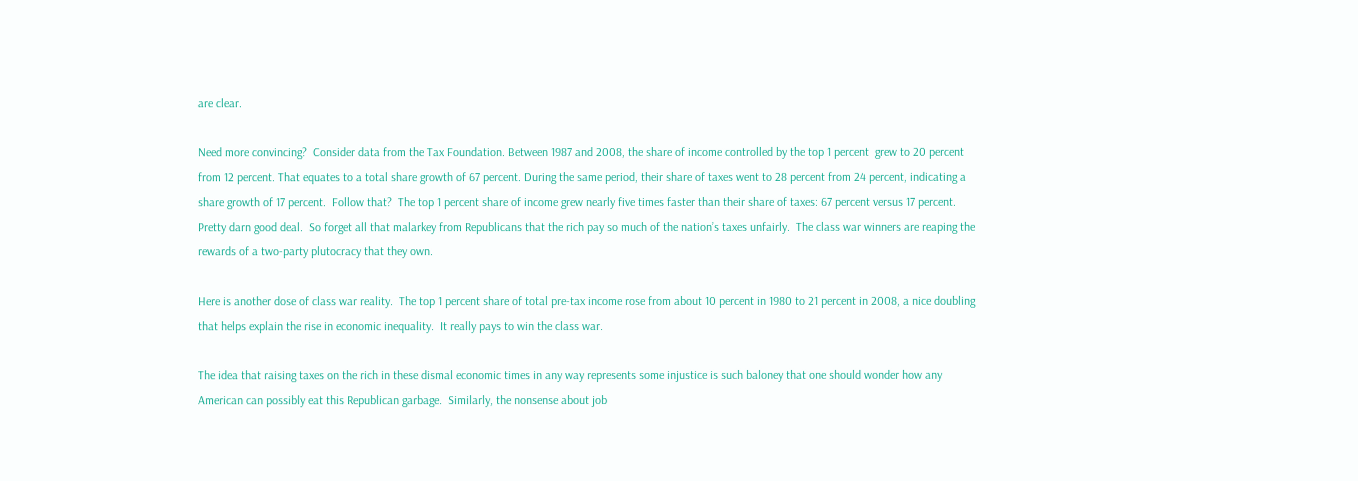are clear.

Need more convincing?  Consider data from the Tax Foundation. Between 1987 and 2008, the share of income controlled by the top 1 percent  grew to 20 percent from 12 percent. That equates to a total share growth of 67 percent. During the same period, their share of taxes went to 28 percent from 24 percent, indicating a share growth of 17 percent.  Follow that?  The top 1 percent share of income grew nearly five times faster than their share of taxes: 67 percent versus 17 percent.  Pretty darn good deal.  So forget all that malarkey from Republicans that the rich pay so much of the nation’s taxes unfairly.  The class war winners are reaping the rewards of a two-party plutocracy that they own.

Here is another dose of class war reality.  The top 1 percent share of total pre-tax income rose from about 10 percent in 1980 to 21 percent in 2008, a nice doubling that helps explain the rise in economic inequality.  It really pays to win the class war.

The idea that raising taxes on the rich in these dismal economic times in any way represents some injustice is such baloney that one should wonder how any American can possibly eat this Republican garbage.  Similarly, the nonsense about job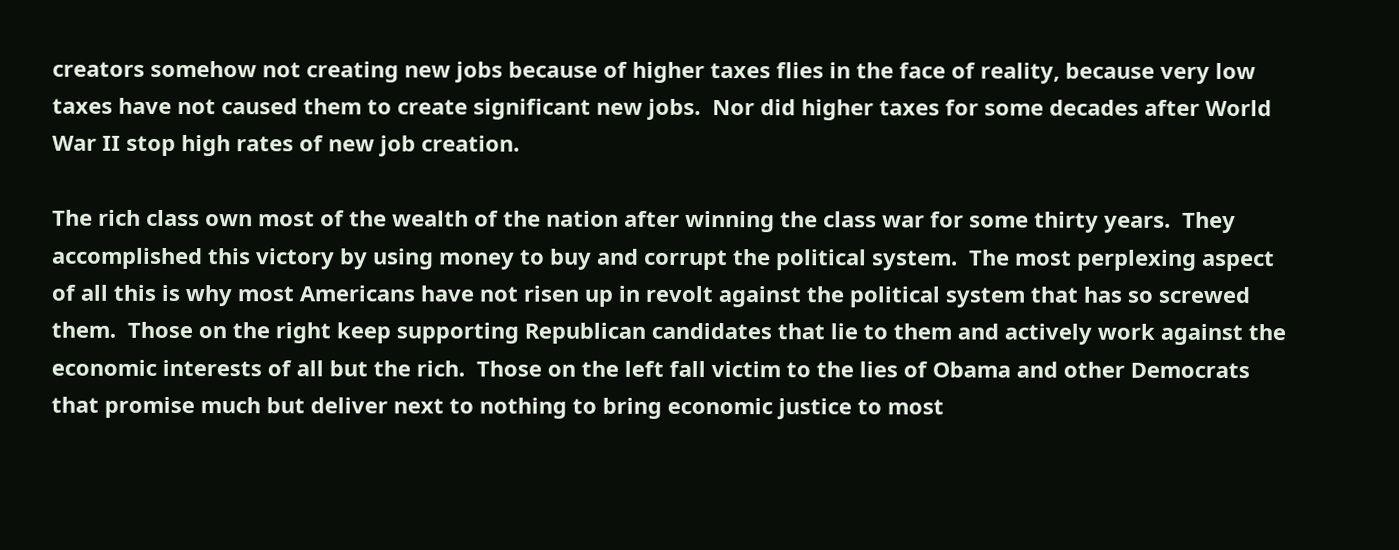creators somehow not creating new jobs because of higher taxes flies in the face of reality, because very low taxes have not caused them to create significant new jobs.  Nor did higher taxes for some decades after World War II stop high rates of new job creation.

The rich class own most of the wealth of the nation after winning the class war for some thirty years.  They accomplished this victory by using money to buy and corrupt the political system.  The most perplexing aspect of all this is why most Americans have not risen up in revolt against the political system that has so screwed them.  Those on the right keep supporting Republican candidates that lie to them and actively work against the economic interests of all but the rich.  Those on the left fall victim to the lies of Obama and other Democrats that promise much but deliver next to nothing to bring economic justice to most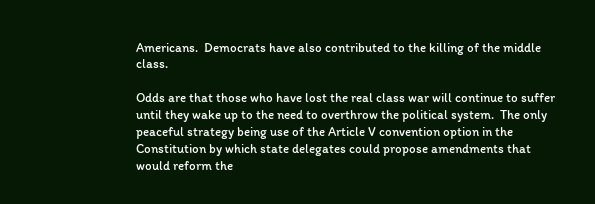Americans.  Democrats have also contributed to the killing of the middle class.

Odds are that those who have lost the real class war will continue to suffer until they wake up to the need to overthrow the political system.  The only peaceful strategy being use of the Article V convention option in the Constitution by which state delegates could propose amendments that would reform the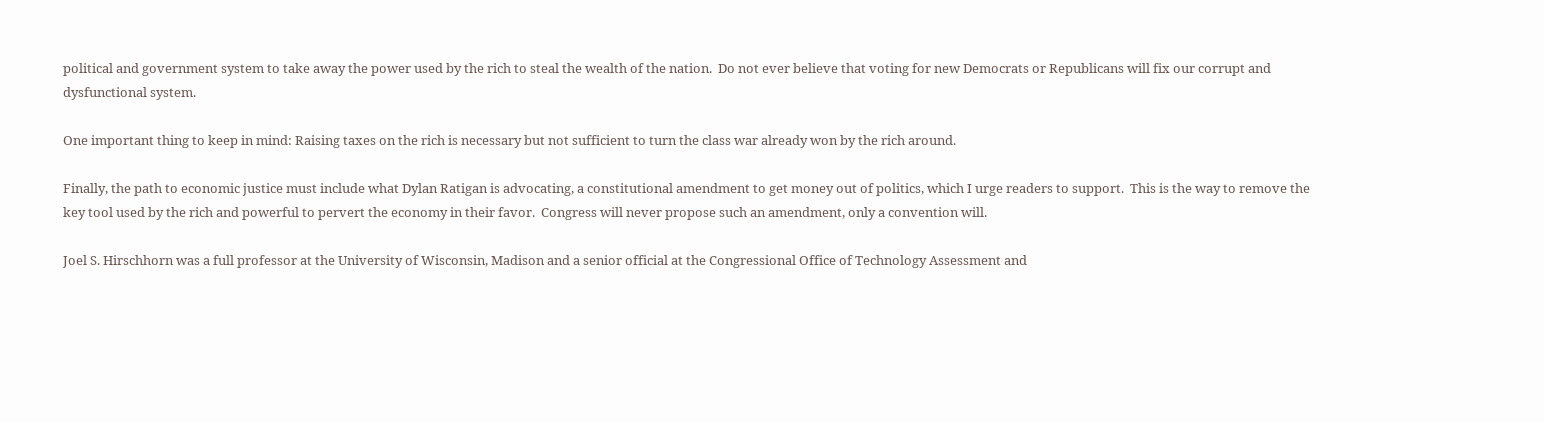political and government system to take away the power used by the rich to steal the wealth of the nation.  Do not ever believe that voting for new Democrats or Republicans will fix our corrupt and dysfunctional system.

One important thing to keep in mind: Raising taxes on the rich is necessary but not sufficient to turn the class war already won by the rich around.

Finally, the path to economic justice must include what Dylan Ratigan is advocating, a constitutional amendment to get money out of politics, which I urge readers to support.  This is the way to remove the key tool used by the rich and powerful to pervert the economy in their favor.  Congress will never propose such an amendment, only a convention will.

Joel S. Hirschhorn was a full professor at the University of Wisconsin, Madison and a senior official at the Congressional Office of Technology Assessment and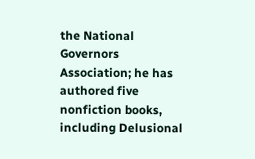the National Governors Association; he has authored five nonfiction books, including Delusional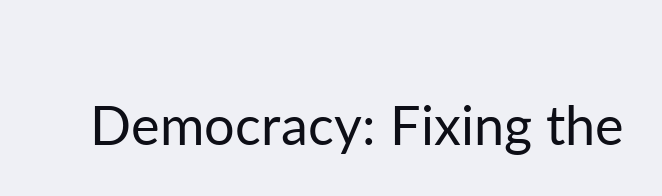Democracy: Fixing the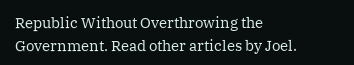Republic Without Overthrowing the Government. Read other articles by Joel.